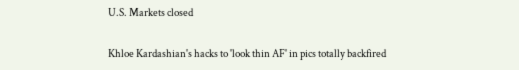U.S. Markets closed

Khloe Kardashian's hacks to 'look thin AF' in pics totally backfired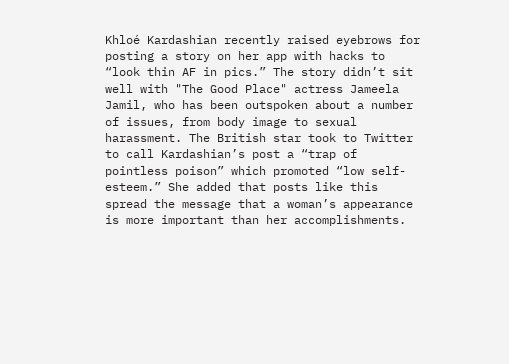Khloé Kardashian recently raised eyebrows for posting a story on her app with hacks to “look thin AF in pics.” The story didn’t sit well with "The Good Place" actress Jameela Jamil, who has been outspoken about a number of issues, from body image to sexual harassment. The British star took to Twitter to call Kardashian’s post a “trap of pointless poison” which promoted “low self-esteem.” She added that posts like this spread the message that a woman’s appearance is more important than her accomplishments.